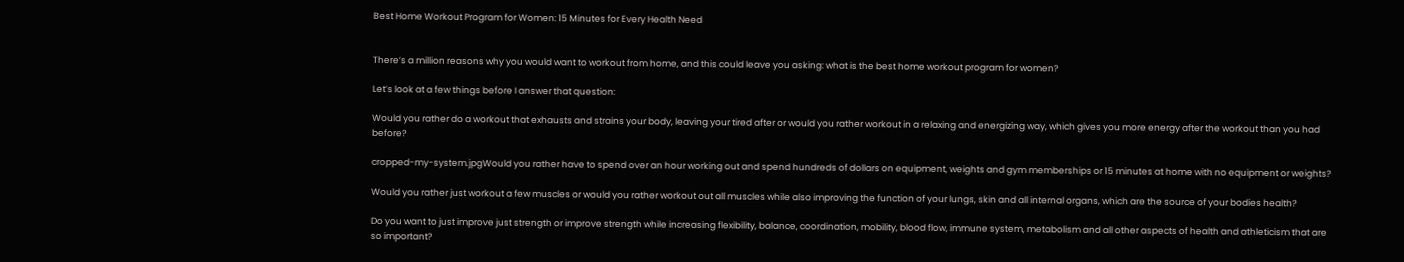Best Home Workout Program for Women: 15 Minutes for Every Health Need


There’s a million reasons why you would want to workout from home, and this could leave you asking: what is the best home workout program for women?

Let’s look at a few things before I answer that question:

Would you rather do a workout that exhausts and strains your body, leaving your tired after or would you rather workout in a relaxing and energizing way, which gives you more energy after the workout than you had before?

cropped-my-system.jpgWould you rather have to spend over an hour working out and spend hundreds of dollars on equipment, weights and gym memberships or 15 minutes at home with no equipment or weights?

Would you rather just workout a few muscles or would you rather workout out all muscles while also improving the function of your lungs, skin and all internal organs, which are the source of your bodies health?

Do you want to just improve just strength or improve strength while increasing flexibility, balance, coordination, mobility, blood flow, immune system, metabolism and all other aspects of health and athleticism that are so important?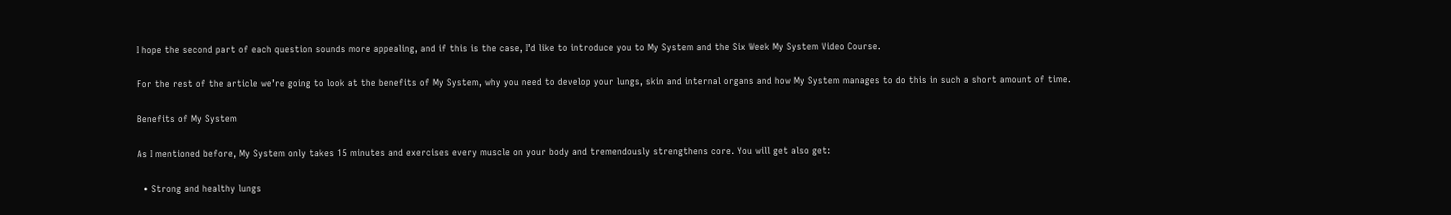I hope the second part of each question sounds more appealing, and if this is the case, I’d like to introduce you to My System and the Six Week My System Video Course.

For the rest of the article we’re going to look at the benefits of My System, why you need to develop your lungs, skin and internal organs and how My System manages to do this in such a short amount of time.

Benefits of My System

As I mentioned before, My System only takes 15 minutes and exercises every muscle on your body and tremendously strengthens core. You will get also get:

  • Strong and healthy lungs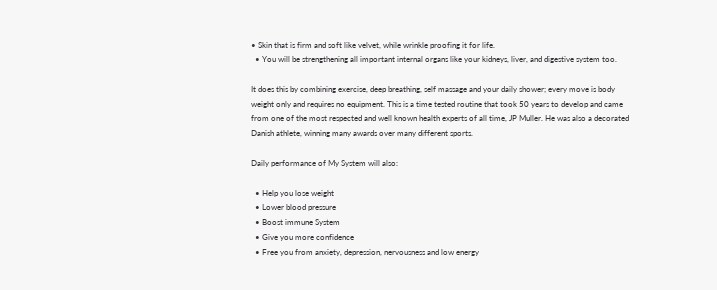• Skin that is firm and soft like velvet, while wrinkle proofing it for life.
  • You will be strengthening all important internal organs like your kidneys, liver, and digestive system too.

It does this by combining exercise, deep breathing, self massage and your daily shower; every move is body weight only and requires no equipment. This is a time tested routine that took 50 years to develop and came from one of the most respected and well known health experts of all time, JP Muller. He was also a decorated Danish athlete, winning many awards over many different sports.

Daily performance of My System will also:

  • Help you lose weight
  • Lower blood pressure
  • Boost immune System
  • Give you more confidence
  • Free you from anxiety, depression, nervousness and low energy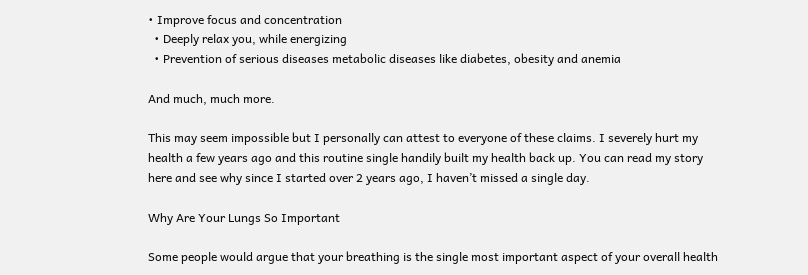• Improve focus and concentration
  • Deeply relax you, while energizing
  • Prevention of serious diseases metabolic diseases like diabetes, obesity and anemia

And much, much more.

This may seem impossible but I personally can attest to everyone of these claims. I severely hurt my health a few years ago and this routine single handily built my health back up. You can read my story here and see why since I started over 2 years ago, I haven’t missed a single day.

Why Are Your Lungs So Important

Some people would argue that your breathing is the single most important aspect of your overall health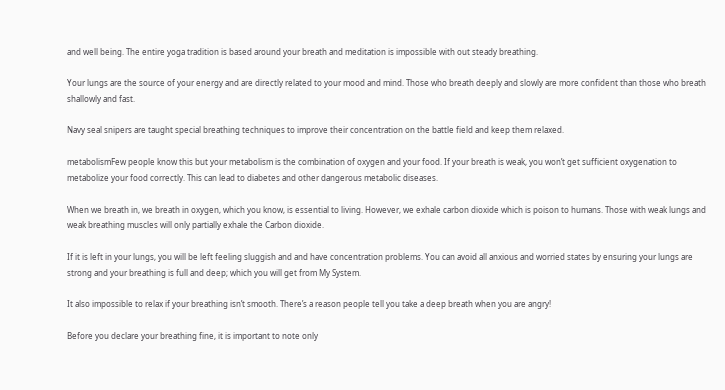and well being. The entire yoga tradition is based around your breath and meditation is impossible with out steady breathing.

Your lungs are the source of your energy and are directly related to your mood and mind. Those who breath deeply and slowly are more confident than those who breath shallowly and fast.

Navy seal snipers are taught special breathing techniques to improve their concentration on the battle field and keep them relaxed.

metabolismFew people know this but your metabolism is the combination of oxygen and your food. If your breath is weak, you won’t get sufficient oxygenation to metabolize your food correctly. This can lead to diabetes and other dangerous metabolic diseases.

When we breath in, we breath in oxygen, which you know, is essential to living. However, we exhale carbon dioxide which is poison to humans. Those with weak lungs and weak breathing muscles will only partially exhale the Carbon dioxide.

If it is left in your lungs, you will be left feeling sluggish and and have concentration problems. You can avoid all anxious and worried states by ensuring your lungs are strong and your breathing is full and deep; which you will get from My System.

It also impossible to relax if your breathing isn’t smooth. There’s a reason people tell you take a deep breath when you are angry!

Before you declare your breathing fine, it is important to note only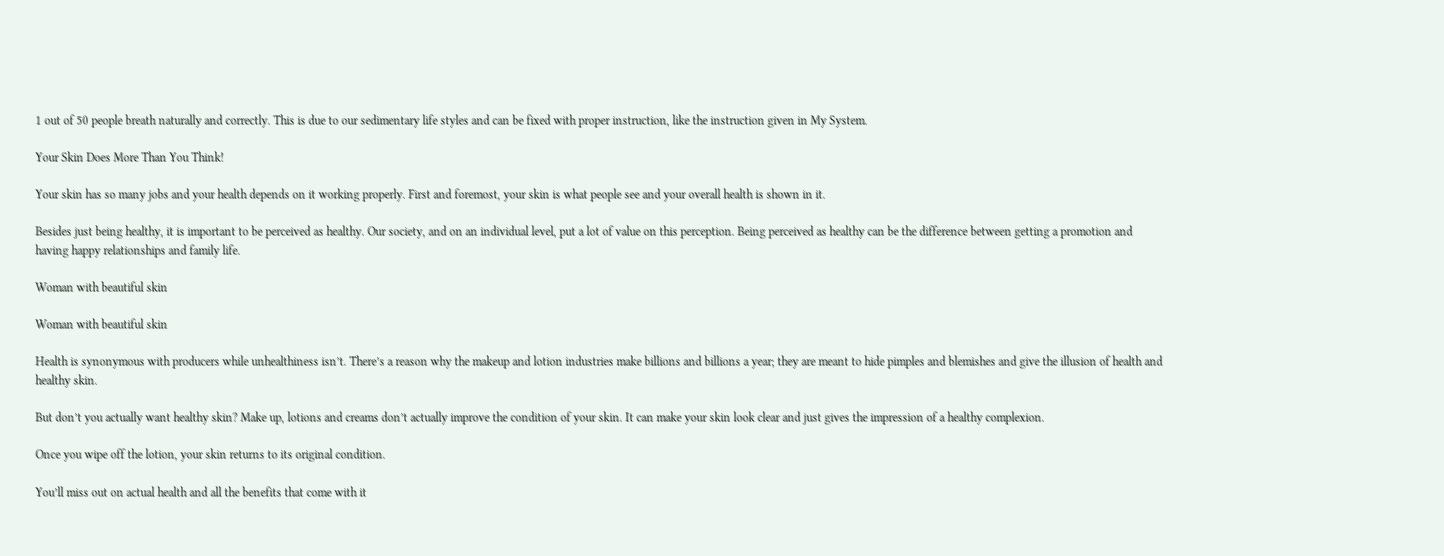1 out of 50 people breath naturally and correctly. This is due to our sedimentary life styles and can be fixed with proper instruction, like the instruction given in My System.

Your Skin Does More Than You Think!

Your skin has so many jobs and your health depends on it working properly. First and foremost, your skin is what people see and your overall health is shown in it.

Besides just being healthy, it is important to be perceived as healthy. Our society, and on an individual level, put a lot of value on this perception. Being perceived as healthy can be the difference between getting a promotion and having happy relationships and family life.

Woman with beautiful skin

Woman with beautiful skin

Health is synonymous with producers while unhealthiness isn’t. There’s a reason why the makeup and lotion industries make billions and billions a year; they are meant to hide pimples and blemishes and give the illusion of health and healthy skin.

But don’t you actually want healthy skin? Make up, lotions and creams don’t actually improve the condition of your skin. It can make your skin look clear and just gives the impression of a healthy complexion.

Once you wipe off the lotion, your skin returns to its original condition.

You’ll miss out on actual health and all the benefits that come with it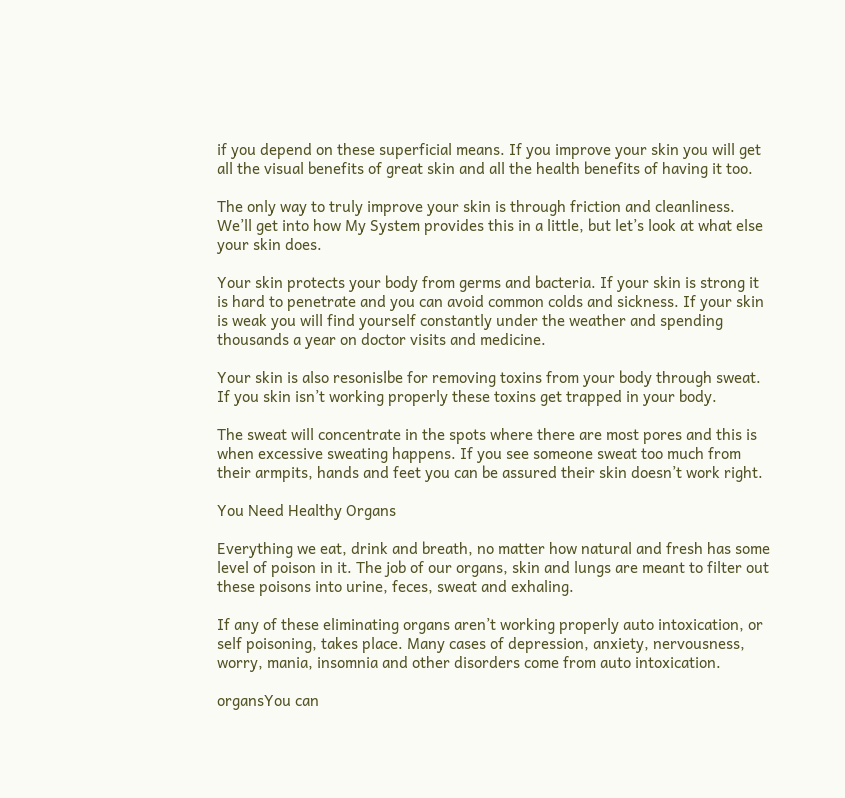if you depend on these superficial means. If you improve your skin you will get all the visual benefits of great skin and all the health benefits of having it too.

The only way to truly improve your skin is through friction and cleanliness. We’ll get into how My System provides this in a little, but let’s look at what else your skin does.

Your skin protects your body from germs and bacteria. If your skin is strong it is hard to penetrate and you can avoid common colds and sickness. If your skin is weak you will find yourself constantly under the weather and spending thousands a year on doctor visits and medicine.

Your skin is also resonislbe for removing toxins from your body through sweat. If you skin isn’t working properly these toxins get trapped in your body.

The sweat will concentrate in the spots where there are most pores and this is when excessive sweating happens. If you see someone sweat too much from their armpits, hands and feet you can be assured their skin doesn’t work right.

You Need Healthy Organs

Everything we eat, drink and breath, no matter how natural and fresh has some level of poison in it. The job of our organs, skin and lungs are meant to filter out these poisons into urine, feces, sweat and exhaling.

If any of these eliminating organs aren’t working properly auto intoxication, or self poisoning, takes place. Many cases of depression, anxiety, nervousness, worry, mania, insomnia and other disorders come from auto intoxication.

organsYou can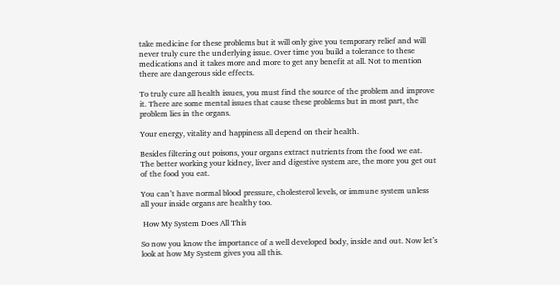take medicine for these problems but it will only give you temporary relief and will never truly cure the underlying issue. Over time you build a tolerance to these medications and it takes more and more to get any benefit at all. Not to mention there are dangerous side effects.

To truly cure all health issues, you must find the source of the problem and improve it. There are some mental issues that cause these problems but in most part, the problem lies in the organs.

Your energy, vitality and happiness all depend on their health.

Besides filtering out poisons, your organs extract nutrients from the food we eat. The better working your kidney, liver and digestive system are, the more you get out of the food you eat.

You can’t have normal blood pressure, cholesterol levels, or immune system unless all your inside organs are healthy too.

 How My System Does All This

So now you know the importance of a well developed body, inside and out. Now let’s look at how My System gives you all this.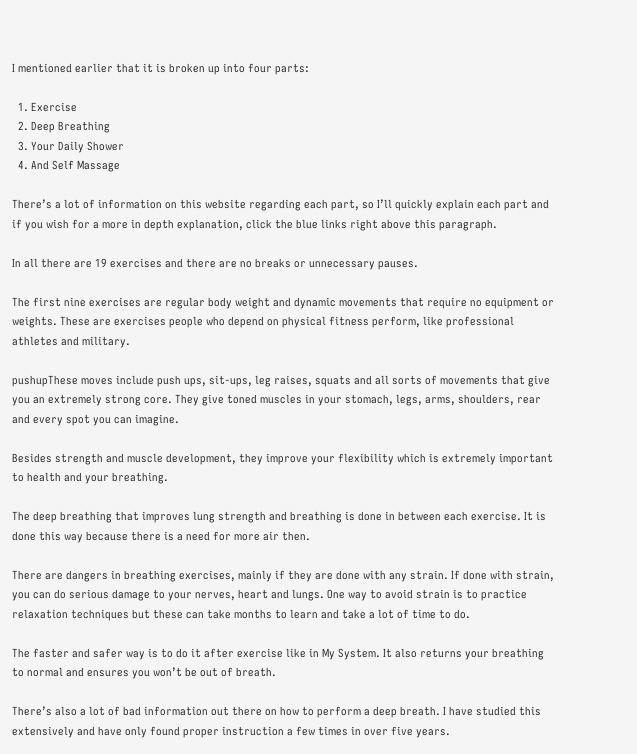I mentioned earlier that it is broken up into four parts:

  1. Exercise
  2. Deep Breathing
  3. Your Daily Shower
  4. And Self Massage

There’s a lot of information on this website regarding each part, so I’ll quickly explain each part and if you wish for a more in depth explanation, click the blue links right above this paragraph.

In all there are 19 exercises and there are no breaks or unnecessary pauses.

The first nine exercises are regular body weight and dynamic movements that require no equipment or weights. These are exercises people who depend on physical fitness perform, like professional athletes and military.

pushupThese moves include push ups, sit-ups, leg raises, squats and all sorts of movements that give you an extremely strong core. They give toned muscles in your stomach, legs, arms, shoulders, rear and every spot you can imagine.

Besides strength and muscle development, they improve your flexibility which is extremely important to health and your breathing.

The deep breathing that improves lung strength and breathing is done in between each exercise. It is done this way because there is a need for more air then.

There are dangers in breathing exercises, mainly if they are done with any strain. If done with strain, you can do serious damage to your nerves, heart and lungs. One way to avoid strain is to practice relaxation techniques but these can take months to learn and take a lot of time to do.

The faster and safer way is to do it after exercise like in My System. It also returns your breathing to normal and ensures you won’t be out of breath.

There’s also a lot of bad information out there on how to perform a deep breath. I have studied this extensively and have only found proper instruction a few times in over five years.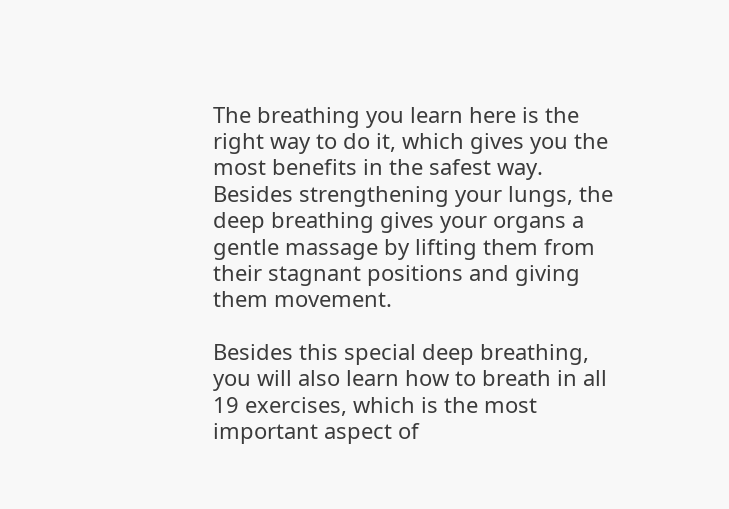The breathing you learn here is the right way to do it, which gives you the most benefits in the safest way. Besides strengthening your lungs, the deep breathing gives your organs a gentle massage by lifting them from their stagnant positions and giving them movement.

Besides this special deep breathing, you will also learn how to breath in all 19 exercises, which is the most important aspect of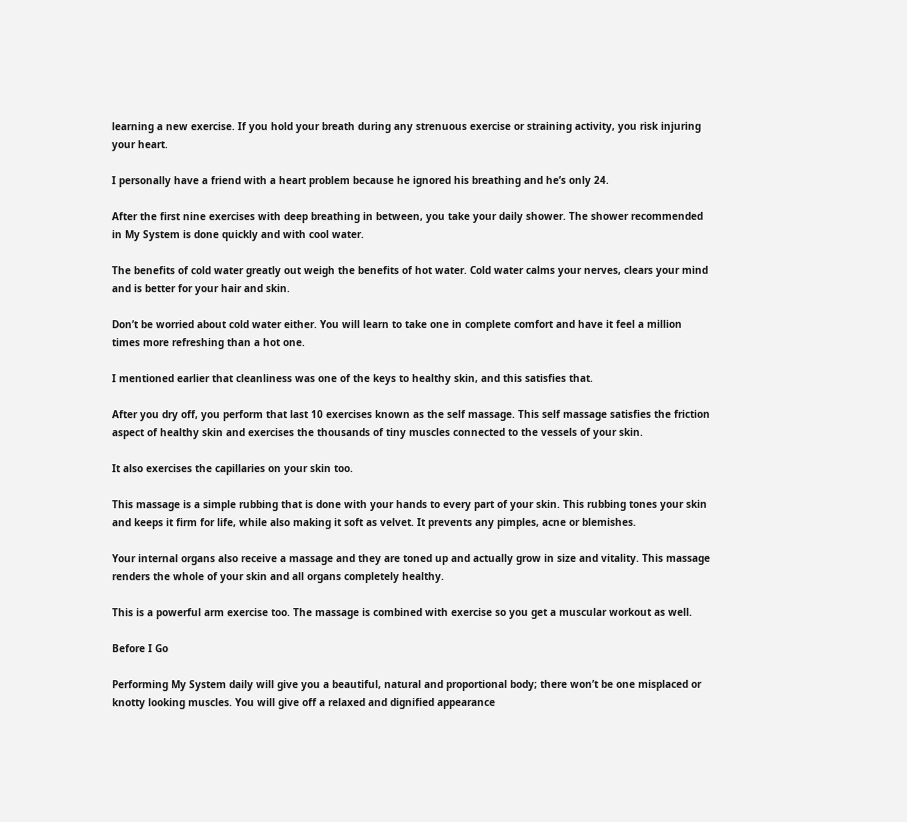learning a new exercise. If you hold your breath during any strenuous exercise or straining activity, you risk injuring your heart.

I personally have a friend with a heart problem because he ignored his breathing and he’s only 24.

After the first nine exercises with deep breathing in between, you take your daily shower. The shower recommended in My System is done quickly and with cool water.

The benefits of cold water greatly out weigh the benefits of hot water. Cold water calms your nerves, clears your mind and is better for your hair and skin.

Don’t be worried about cold water either. You will learn to take one in complete comfort and have it feel a million times more refreshing than a hot one.

I mentioned earlier that cleanliness was one of the keys to healthy skin, and this satisfies that.

After you dry off, you perform that last 10 exercises known as the self massage. This self massage satisfies the friction aspect of healthy skin and exercises the thousands of tiny muscles connected to the vessels of your skin.

It also exercises the capillaries on your skin too.

This massage is a simple rubbing that is done with your hands to every part of your skin. This rubbing tones your skin and keeps it firm for life, while also making it soft as velvet. It prevents any pimples, acne or blemishes.

Your internal organs also receive a massage and they are toned up and actually grow in size and vitality. This massage renders the whole of your skin and all organs completely healthy.

This is a powerful arm exercise too. The massage is combined with exercise so you get a muscular workout as well.

Before I Go

Performing My System daily will give you a beautiful, natural and proportional body; there won’t be one misplaced or knotty looking muscles. You will give off a relaxed and dignified appearance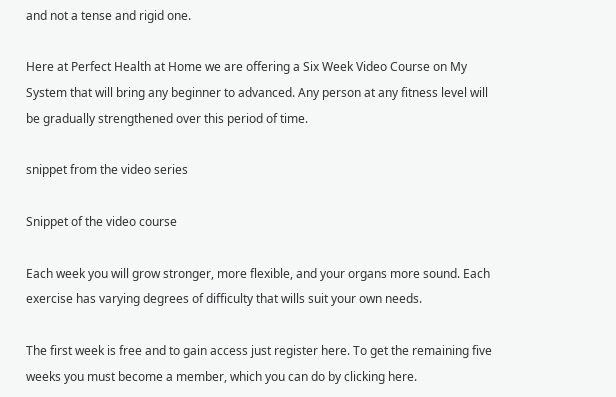and not a tense and rigid one.

Here at Perfect Health at Home we are offering a Six Week Video Course on My System that will bring any beginner to advanced. Any person at any fitness level will be gradually strengthened over this period of time.

snippet from the video series

Snippet of the video course

Each week you will grow stronger, more flexible, and your organs more sound. Each exercise has varying degrees of difficulty that wills suit your own needs.

The first week is free and to gain access just register here. To get the remaining five weeks you must become a member, which you can do by clicking here.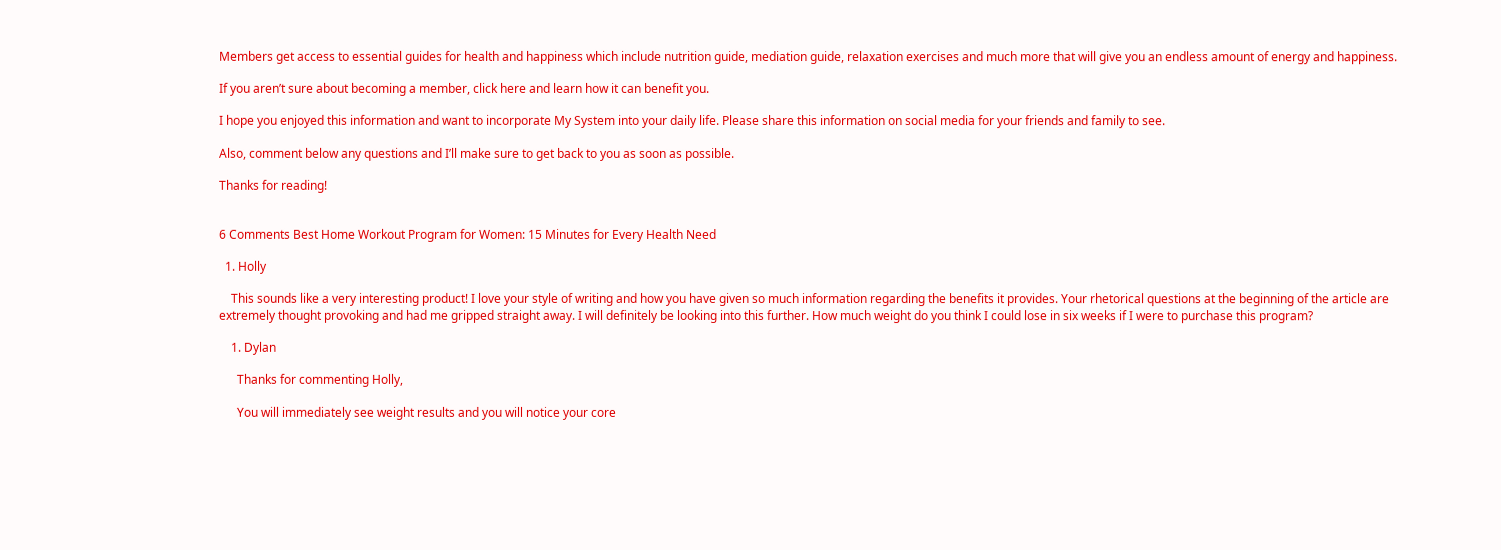Members get access to essential guides for health and happiness which include nutrition guide, mediation guide, relaxation exercises and much more that will give you an endless amount of energy and happiness.

If you aren’t sure about becoming a member, click here and learn how it can benefit you.

I hope you enjoyed this information and want to incorporate My System into your daily life. Please share this information on social media for your friends and family to see.

Also, comment below any questions and I’ll make sure to get back to you as soon as possible.

Thanks for reading!


6 Comments Best Home Workout Program for Women: 15 Minutes for Every Health Need

  1. Holly

    This sounds like a very interesting product! I love your style of writing and how you have given so much information regarding the benefits it provides. Your rhetorical questions at the beginning of the article are extremely thought provoking and had me gripped straight away. I will definitely be looking into this further. How much weight do you think I could lose in six weeks if I were to purchase this program?

    1. Dylan

      Thanks for commenting Holly,

      You will immediately see weight results and you will notice your core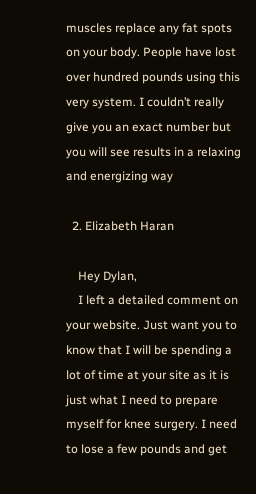muscles replace any fat spots on your body. People have lost over hundred pounds using this very system. I couldn’t really give you an exact number but you will see results in a relaxing and energizing way

  2. Elizabeth Haran

    Hey Dylan,
    I left a detailed comment on your website. Just want you to know that I will be spending a lot of time at your site as it is just what I need to prepare myself for knee surgery. I need to lose a few pounds and get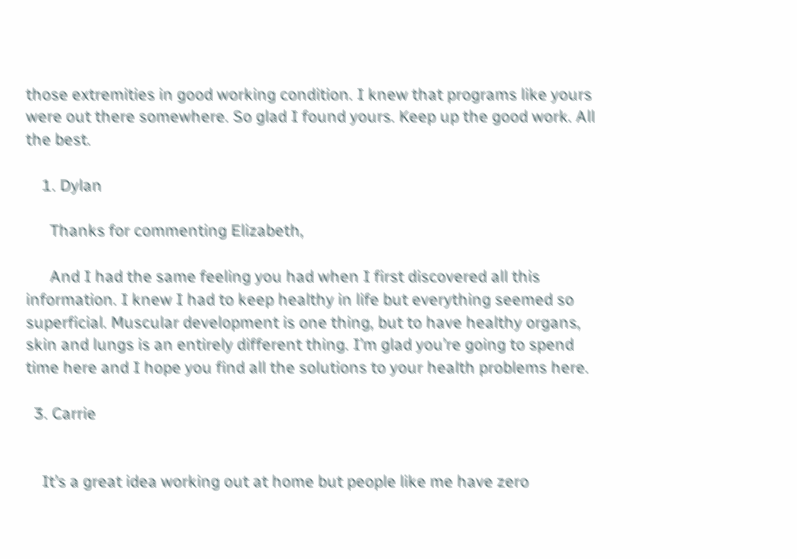those extremities in good working condition. I knew that programs like yours were out there somewhere. So glad I found yours. Keep up the good work. All the best.

    1. Dylan

      Thanks for commenting Elizabeth,

      And I had the same feeling you had when I first discovered all this information. I knew I had to keep healthy in life but everything seemed so superficial. Muscular development is one thing, but to have healthy organs, skin and lungs is an entirely different thing. I’m glad you’re going to spend time here and I hope you find all the solutions to your health problems here.

  3. Carrie


    It’s a great idea working out at home but people like me have zero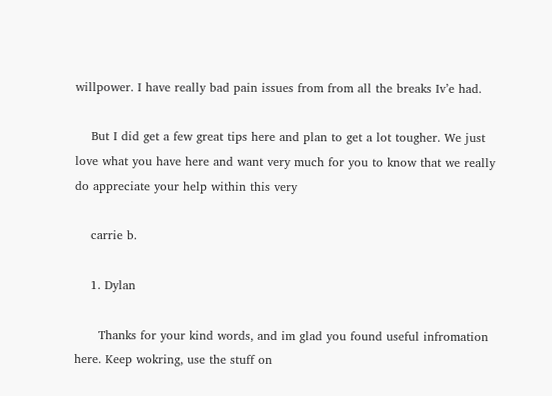willpower. I have really bad pain issues from from all the breaks Iv’e had.

    But I did get a few great tips here and plan to get a lot tougher. We just love what you have here and want very much for you to know that we really do appreciate your help within this very

    carrie b.

    1. Dylan

      Thanks for your kind words, and im glad you found useful infromation here. Keep wokring, use the stuff on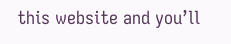this website and you’ll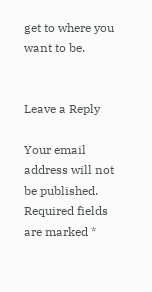get to where you want to be.


Leave a Reply

Your email address will not be published. Required fields are marked *